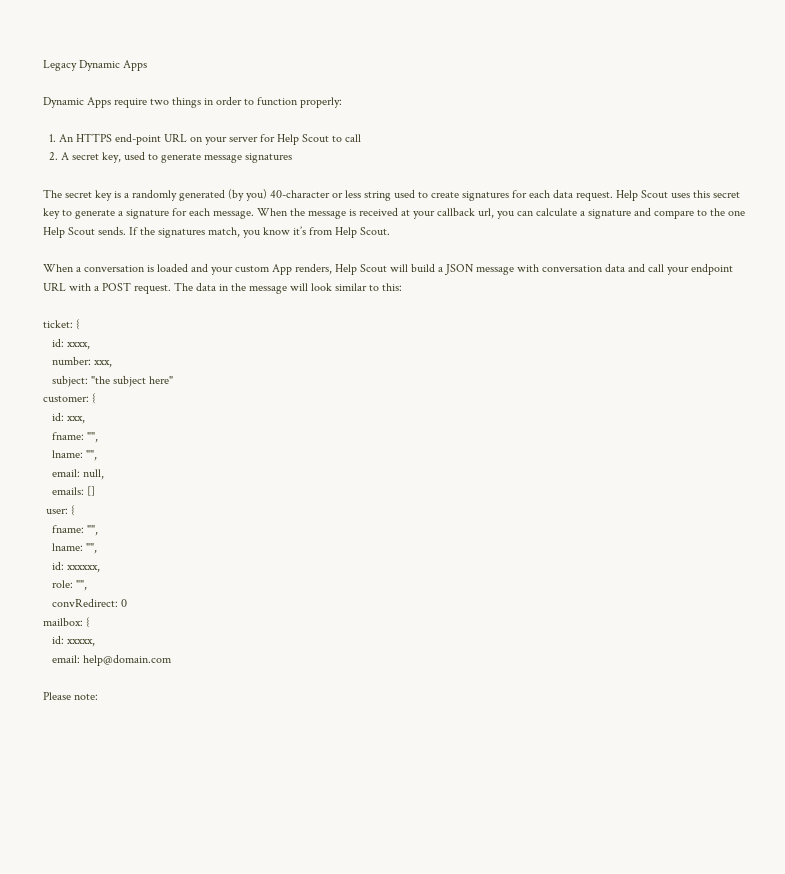Legacy Dynamic Apps

Dynamic Apps require two things in order to function properly:

  1. An HTTPS end-point URL on your server for Help Scout to call
  2. A secret key, used to generate message signatures

The secret key is a randomly generated (by you) 40-character or less string used to create signatures for each data request. Help Scout uses this secret key to generate a signature for each message. When the message is received at your callback url, you can calculate a signature and compare to the one Help Scout sends. If the signatures match, you know it’s from Help Scout.

When a conversation is loaded and your custom App renders, Help Scout will build a JSON message with conversation data and call your endpoint URL with a POST request. The data in the message will look similar to this:

ticket: {
   id: xxxx,
   number: xxx,
   subject: "the subject here"
customer: {
   id: xxx,
   fname: "",
   lname: "",
   email: null,
   emails: []
 user: {
   fname: "",
   lname: "",
   id: xxxxxx,
   role: "",
   convRedirect: 0
mailbox: {
   id: xxxxx,
   email: help@domain.com

Please note: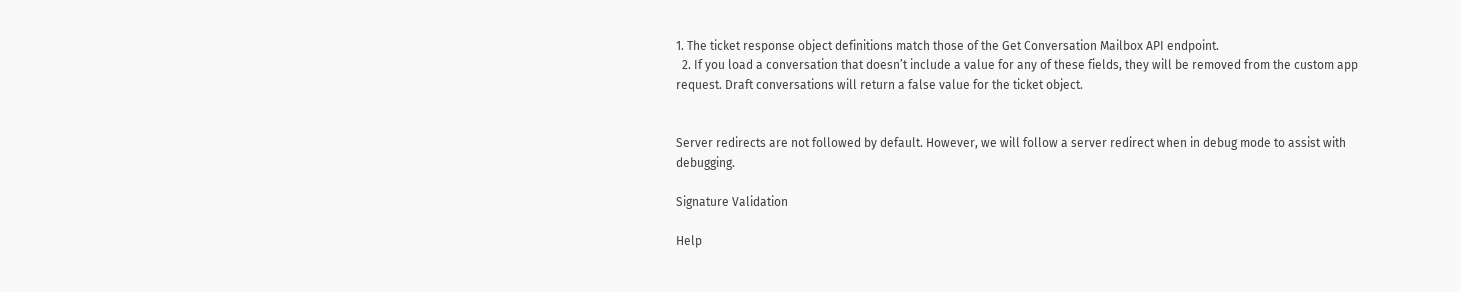1. The ticket response object definitions match those of the Get Conversation Mailbox API endpoint.
  2. If you load a conversation that doesn’t include a value for any of these fields, they will be removed from the custom app request. Draft conversations will return a false value for the ticket object.


Server redirects are not followed by default. However, we will follow a server redirect when in debug mode to assist with debugging.

Signature Validation

Help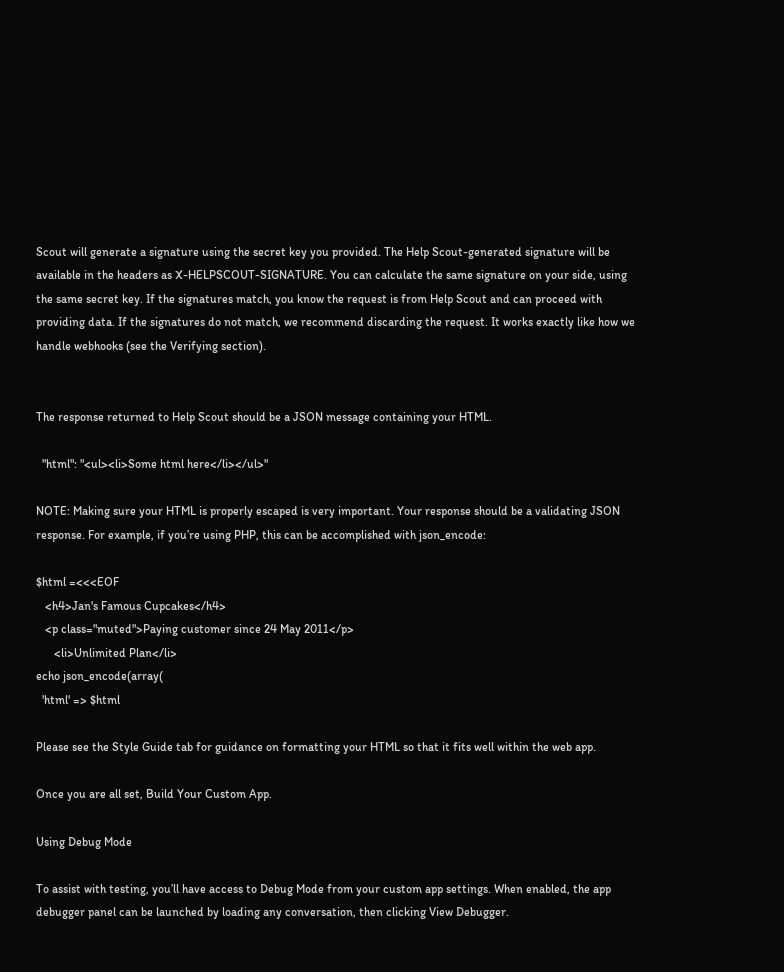Scout will generate a signature using the secret key you provided. The Help Scout-generated signature will be available in the headers as X-HELPSCOUT-SIGNATURE. You can calculate the same signature on your side, using the same secret key. If the signatures match, you know the request is from Help Scout and can proceed with providing data. If the signatures do not match, we recommend discarding the request. It works exactly like how we handle webhooks (see the Verifying section).


The response returned to Help Scout should be a JSON message containing your HTML.

  "html": "<ul><li>Some html here</li></ul>"

NOTE: Making sure your HTML is properly escaped is very important. Your response should be a validating JSON response. For example, if you’re using PHP, this can be accomplished with json_encode:

$html =<<<EOF
   <h4>Jan's Famous Cupcakes</h4>
   <p class="muted">Paying customer since 24 May 2011</p>
      <li>Unlimited Plan</li>
echo json_encode(array(
  'html' => $html

Please see the Style Guide tab for guidance on formatting your HTML so that it fits well within the web app.

Once you are all set, Build Your Custom App.

Using Debug Mode

To assist with testing, you’ll have access to Debug Mode from your custom app settings. When enabled, the app debugger panel can be launched by loading any conversation, then clicking View Debugger.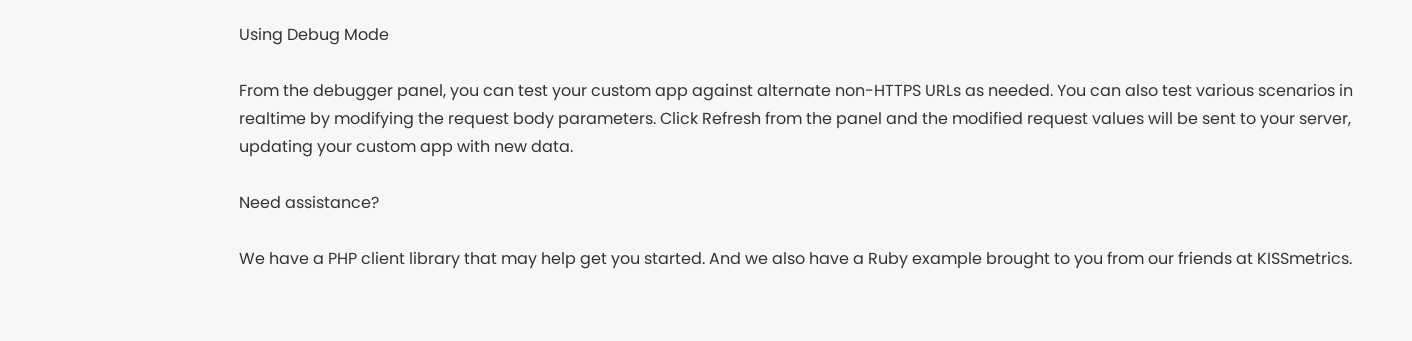Using Debug Mode

From the debugger panel, you can test your custom app against alternate non-HTTPS URLs as needed. You can also test various scenarios in realtime by modifying the request body parameters. Click Refresh from the panel and the modified request values will be sent to your server, updating your custom app with new data.

Need assistance?

We have a PHP client library that may help get you started. And we also have a Ruby example brought to you from our friends at KISSmetrics.